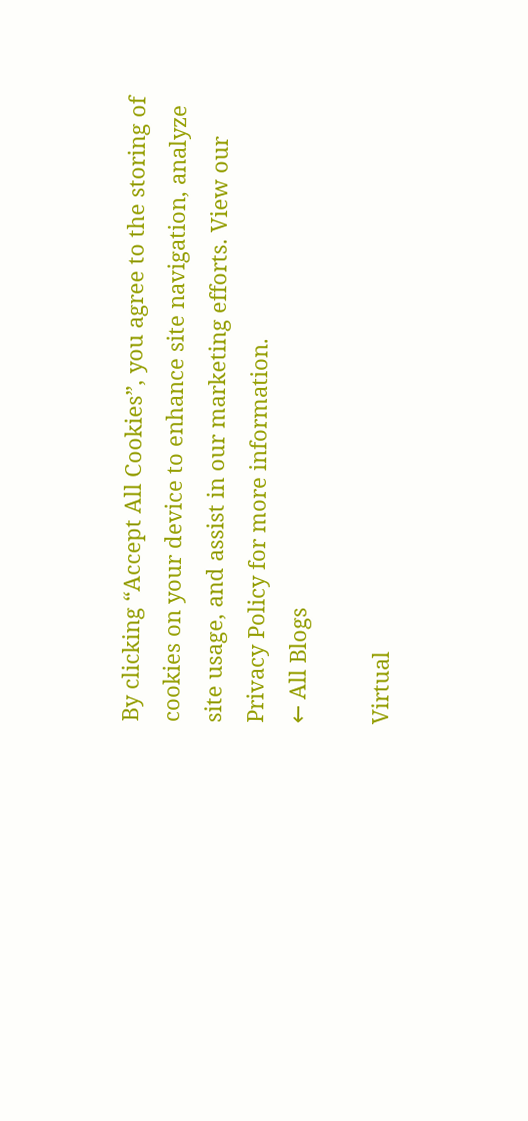By clicking “Accept All Cookies”, you agree to the storing of cookies on your device to enhance site navigation, analyze site usage, and assist in our marketing efforts. View our Privacy Policy for more information.
← All Blogs

Virtual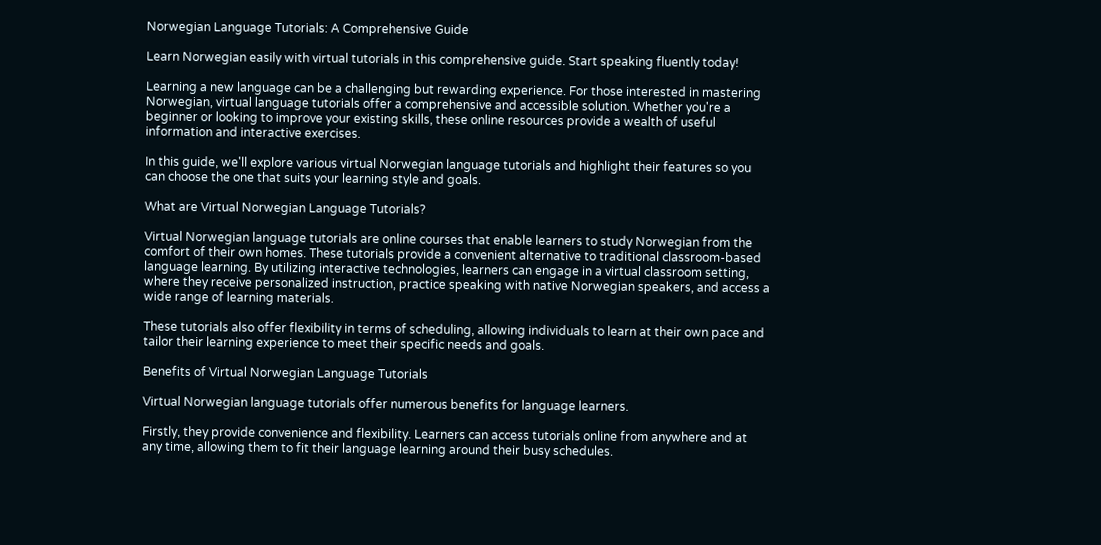Norwegian Language Tutorials: A Comprehensive Guide

Learn Norwegian easily with virtual tutorials in this comprehensive guide. Start speaking fluently today!

Learning a new language can be a challenging but rewarding experience. For those interested in mastering Norwegian, virtual language tutorials offer a comprehensive and accessible solution. Whether you're a beginner or looking to improve your existing skills, these online resources provide a wealth of useful information and interactive exercises.

In this guide, we'll explore various virtual Norwegian language tutorials and highlight their features so you can choose the one that suits your learning style and goals.

What are Virtual Norwegian Language Tutorials?

Virtual Norwegian language tutorials are online courses that enable learners to study Norwegian from the comfort of their own homes. These tutorials provide a convenient alternative to traditional classroom-based language learning. By utilizing interactive technologies, learners can engage in a virtual classroom setting, where they receive personalized instruction, practice speaking with native Norwegian speakers, and access a wide range of learning materials.

These tutorials also offer flexibility in terms of scheduling, allowing individuals to learn at their own pace and tailor their learning experience to meet their specific needs and goals.

Benefits of Virtual Norwegian Language Tutorials

Virtual Norwegian language tutorials offer numerous benefits for language learners.

Firstly, they provide convenience and flexibility. Learners can access tutorials online from anywhere and at any time, allowing them to fit their language learning around their busy schedules.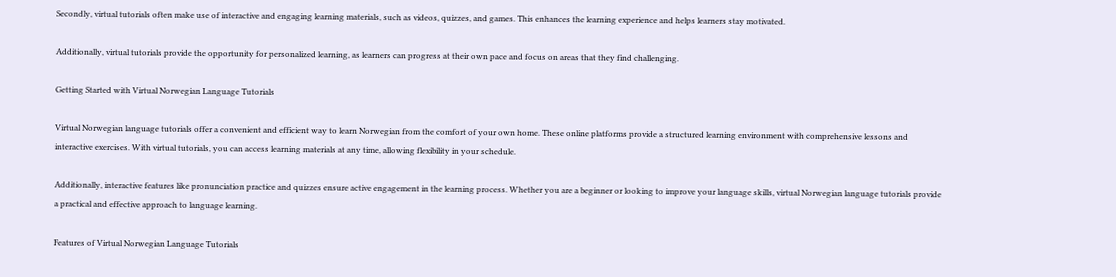Secondly, virtual tutorials often make use of interactive and engaging learning materials, such as videos, quizzes, and games. This enhances the learning experience and helps learners stay motivated.

Additionally, virtual tutorials provide the opportunity for personalized learning, as learners can progress at their own pace and focus on areas that they find challenging.

Getting Started with Virtual Norwegian Language Tutorials

Virtual Norwegian language tutorials offer a convenient and efficient way to learn Norwegian from the comfort of your own home. These online platforms provide a structured learning environment with comprehensive lessons and interactive exercises. With virtual tutorials, you can access learning materials at any time, allowing flexibility in your schedule.

Additionally, interactive features like pronunciation practice and quizzes ensure active engagement in the learning process. Whether you are a beginner or looking to improve your language skills, virtual Norwegian language tutorials provide a practical and effective approach to language learning.

Features of Virtual Norwegian Language Tutorials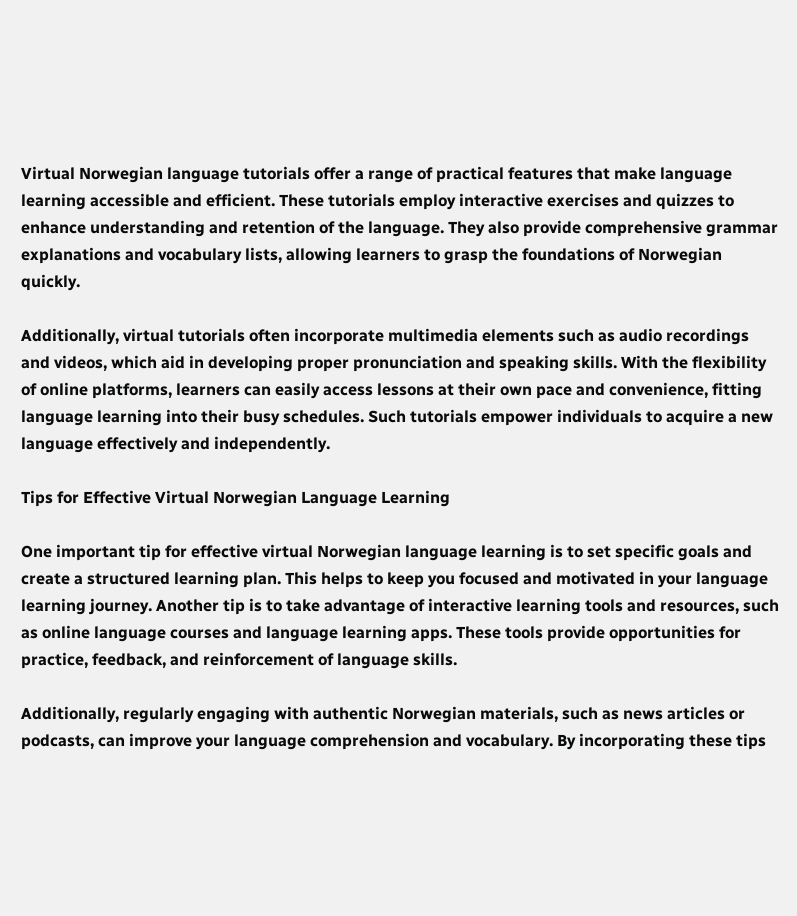Virtual Norwegian language tutorials offer a range of practical features that make language learning accessible and efficient. These tutorials employ interactive exercises and quizzes to enhance understanding and retention of the language. They also provide comprehensive grammar explanations and vocabulary lists, allowing learners to grasp the foundations of Norwegian quickly.

Additionally, virtual tutorials often incorporate multimedia elements such as audio recordings and videos, which aid in developing proper pronunciation and speaking skills. With the flexibility of online platforms, learners can easily access lessons at their own pace and convenience, fitting language learning into their busy schedules. Such tutorials empower individuals to acquire a new language effectively and independently.

Tips for Effective Virtual Norwegian Language Learning

One important tip for effective virtual Norwegian language learning is to set specific goals and create a structured learning plan. This helps to keep you focused and motivated in your language learning journey. Another tip is to take advantage of interactive learning tools and resources, such as online language courses and language learning apps. These tools provide opportunities for practice, feedback, and reinforcement of language skills.

Additionally, regularly engaging with authentic Norwegian materials, such as news articles or podcasts, can improve your language comprehension and vocabulary. By incorporating these tips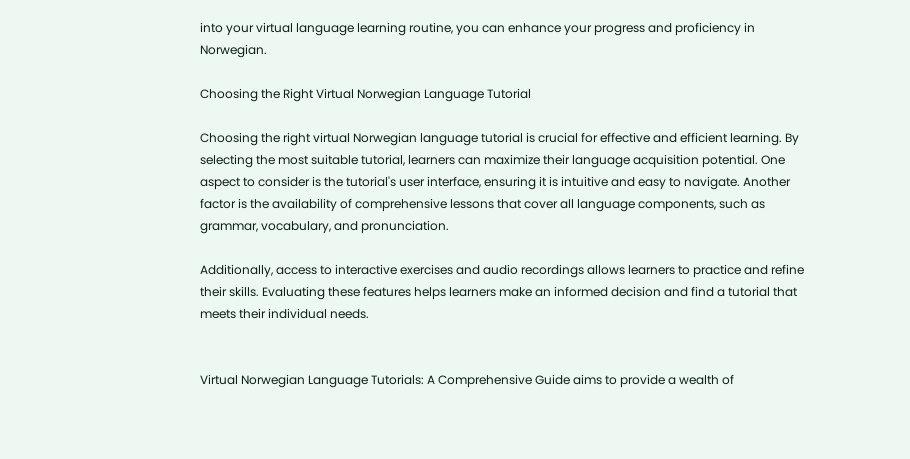into your virtual language learning routine, you can enhance your progress and proficiency in Norwegian.

Choosing the Right Virtual Norwegian Language Tutorial

Choosing the right virtual Norwegian language tutorial is crucial for effective and efficient learning. By selecting the most suitable tutorial, learners can maximize their language acquisition potential. One aspect to consider is the tutorial's user interface, ensuring it is intuitive and easy to navigate. Another factor is the availability of comprehensive lessons that cover all language components, such as grammar, vocabulary, and pronunciation.

Additionally, access to interactive exercises and audio recordings allows learners to practice and refine their skills. Evaluating these features helps learners make an informed decision and find a tutorial that meets their individual needs.


Virtual Norwegian Language Tutorials: A Comprehensive Guide aims to provide a wealth of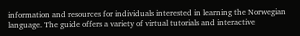information and resources for individuals interested in learning the Norwegian language. The guide offers a variety of virtual tutorials and interactive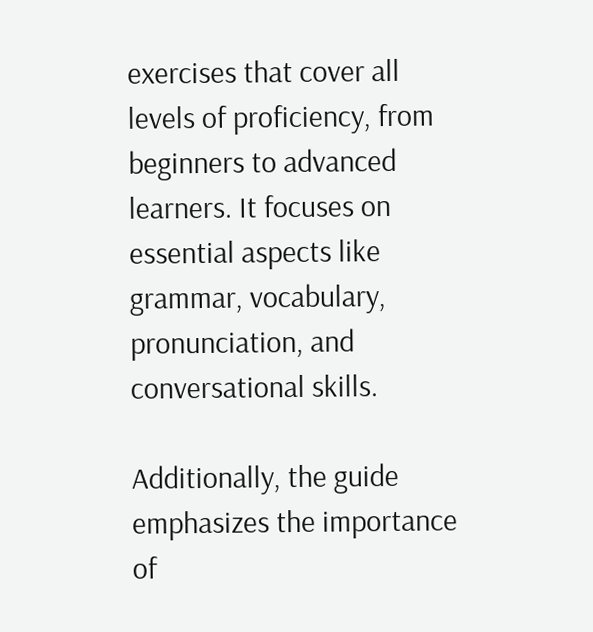exercises that cover all levels of proficiency, from beginners to advanced learners. It focuses on essential aspects like grammar, vocabulary, pronunciation, and conversational skills.

Additionally, the guide emphasizes the importance of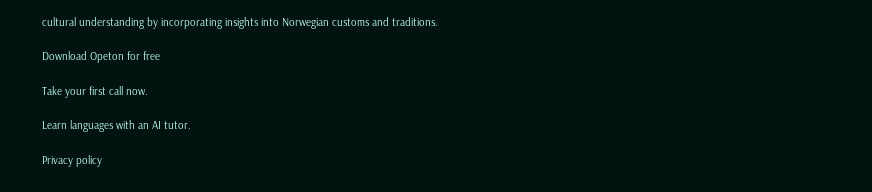cultural understanding by incorporating insights into Norwegian customs and traditions.

Download Opeton for free

Take your first call now.

Learn languages with an AI tutor.

Privacy policy